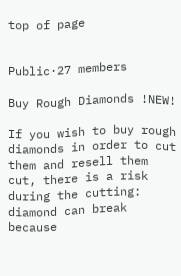top of page


Public·27 members

Buy Rough Diamonds !NEW!

If you wish to buy rough diamonds in order to cut them and resell them cut, there is a risk during the cutting: diamond can break because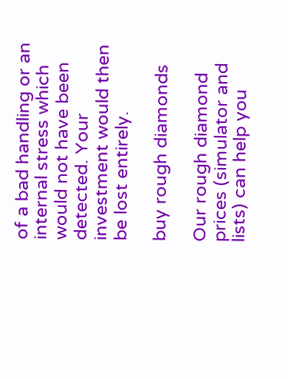of a bad handling or an internal stress which would not have been detected. Your investment would then be lost entirely.

buy rough diamonds

Our rough diamond prices (simulator and lists) can help you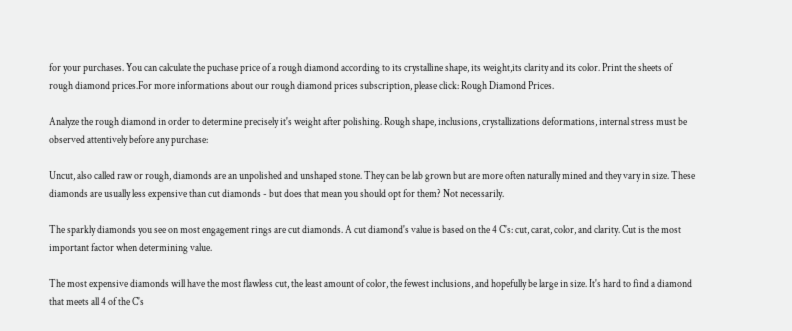for your purchases. You can calculate the puchase price of a rough diamond according to its crystalline shape, its weight,its clarity and its color. Print the sheets of rough diamond prices.For more informations about our rough diamond prices subscription, please click: Rough Diamond Prices.

Analyze the rough diamond in order to determine precisely it's weight after polishing. Rough shape, inclusions, crystallizations deformations, internal stress must be observed attentively before any purchase:

Uncut, also called raw or rough, diamonds are an unpolished and unshaped stone. They can be lab grown but are more often naturally mined and they vary in size. These diamonds are usually less expensive than cut diamonds - but does that mean you should opt for them? Not necessarily.

The sparkly diamonds you see on most engagement rings are cut diamonds. A cut diamond's value is based on the 4 C's: cut, carat, color, and clarity. Cut is the most important factor when determining value.

The most expensive diamonds will have the most flawless cut, the least amount of color, the fewest inclusions, and hopefully be large in size. It's hard to find a diamond that meets all 4 of the C's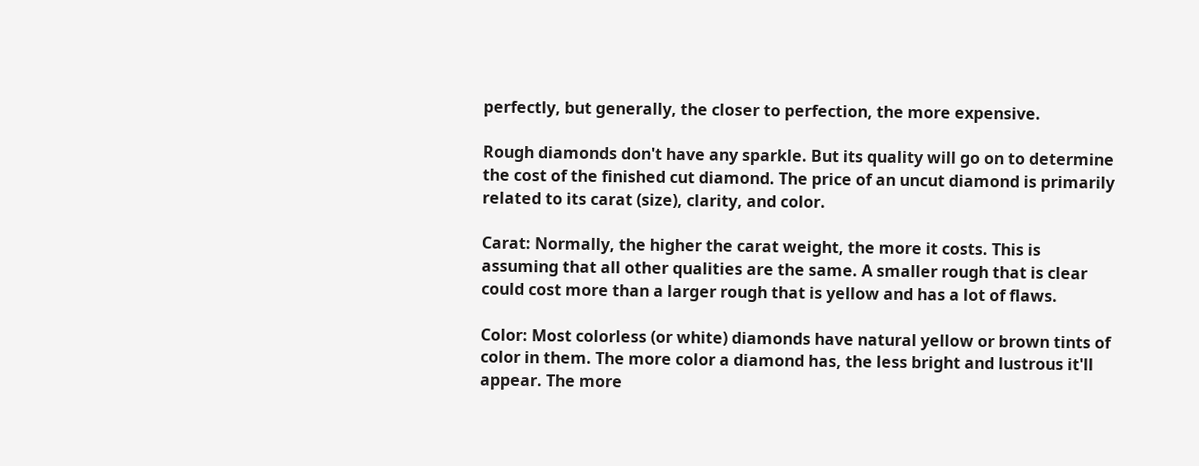perfectly, but generally, the closer to perfection, the more expensive.

Rough diamonds don't have any sparkle. But its quality will go on to determine the cost of the finished cut diamond. The price of an uncut diamond is primarily related to its carat (size), clarity, and color.

Carat: Normally, the higher the carat weight, the more it costs. This is assuming that all other qualities are the same. A smaller rough that is clear could cost more than a larger rough that is yellow and has a lot of flaws.

Color: Most colorless (or white) diamonds have natural yellow or brown tints of color in them. The more color a diamond has, the less bright and lustrous it'll appear. The more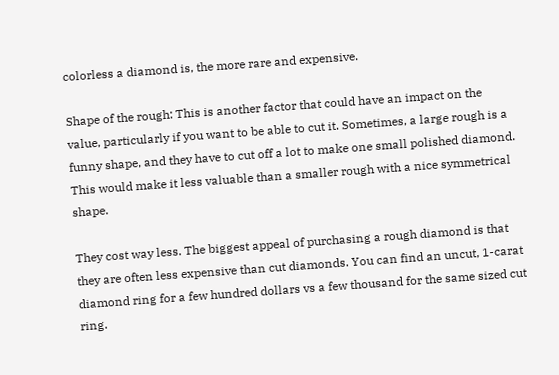colorless a diamond is, the more rare and expensive.

Shape of the rough: This is another factor that could have an impact on the value, particularly if you want to be able to cut it. Sometimes, a large rough is a funny shape, and they have to cut off a lot to make one small polished diamond. This would make it less valuable than a smaller rough with a nice symmetrical shape.

They cost way less. The biggest appeal of purchasing a rough diamond is that they are often less expensive than cut diamonds. You can find an uncut, 1-carat diamond ring for a few hundred dollars vs a few thousand for the same sized cut ring.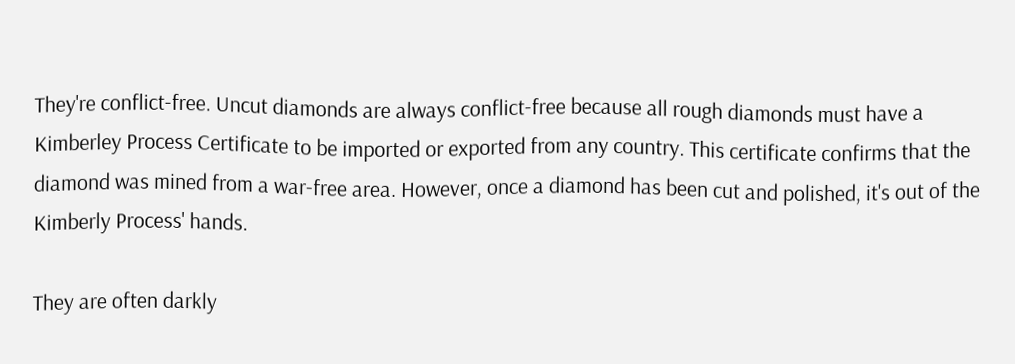They're conflict-free. Uncut diamonds are always conflict-free because all rough diamonds must have a Kimberley Process Certificate to be imported or exported from any country. This certificate confirms that the diamond was mined from a war-free area. However, once a diamond has been cut and polished, it's out of the Kimberly Process' hands.

They are often darkly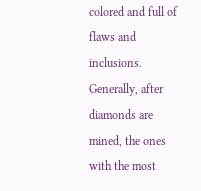colored and full of flaws and inclusions. Generally, after diamonds are mined, the ones with the most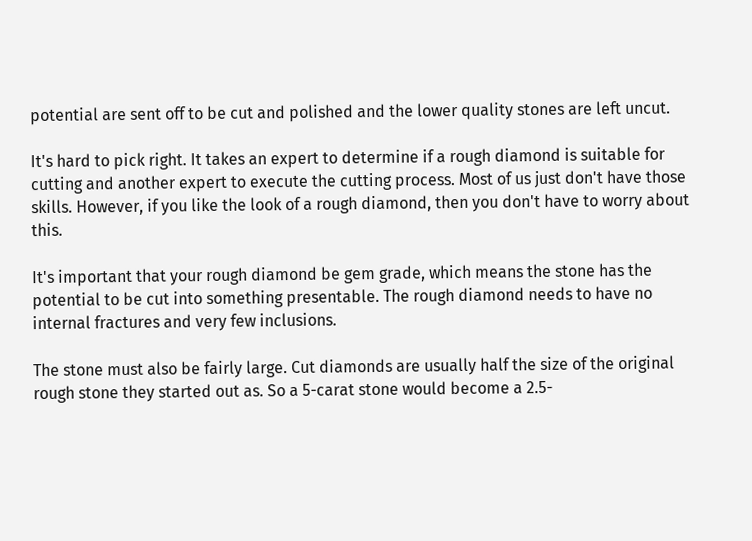potential are sent off to be cut and polished and the lower quality stones are left uncut.

It's hard to pick right. It takes an expert to determine if a rough diamond is suitable for cutting and another expert to execute the cutting process. Most of us just don't have those skills. However, if you like the look of a rough diamond, then you don't have to worry about this.

It's important that your rough diamond be gem grade, which means the stone has the potential to be cut into something presentable. The rough diamond needs to have no internal fractures and very few inclusions.

The stone must also be fairly large. Cut diamonds are usually half the size of the original rough stone they started out as. So a 5-carat stone would become a 2.5-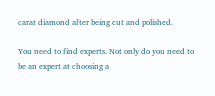carat diamond after being cut and polished.

You need to find experts. Not only do you need to be an expert at choosing a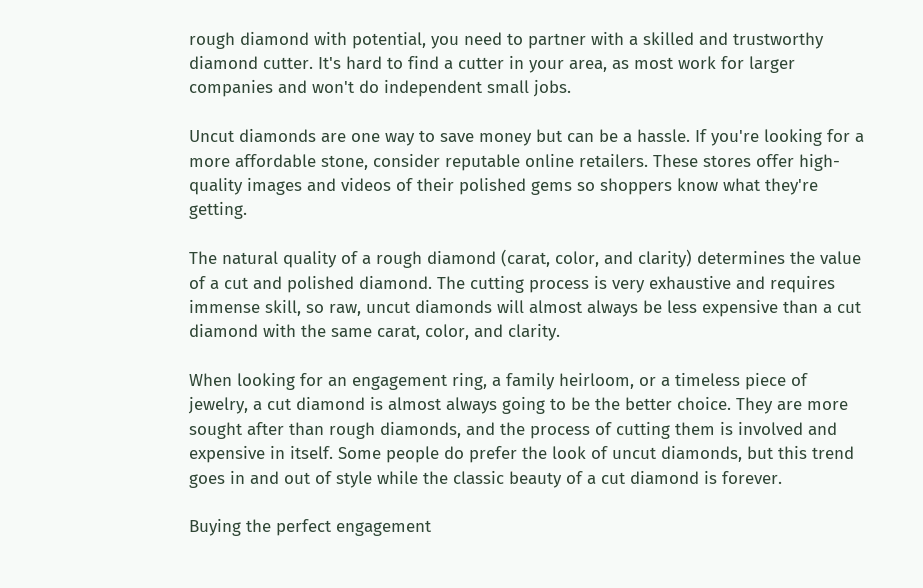rough diamond with potential, you need to partner with a skilled and trustworthy diamond cutter. It's hard to find a cutter in your area, as most work for larger companies and won't do independent small jobs.

Uncut diamonds are one way to save money but can be a hassle. If you're looking for a more affordable stone, consider reputable online retailers. These stores offer high-quality images and videos of their polished gems so shoppers know what they're getting.

The natural quality of a rough diamond (carat, color, and clarity) determines the value of a cut and polished diamond. The cutting process is very exhaustive and requires immense skill, so raw, uncut diamonds will almost always be less expensive than a cut diamond with the same carat, color, and clarity.

When looking for an engagement ring, a family heirloom, or a timeless piece of jewelry, a cut diamond is almost always going to be the better choice. They are more sought after than rough diamonds, and the process of cutting them is involved and expensive in itself. Some people do prefer the look of uncut diamonds, but this trend goes in and out of style while the classic beauty of a cut diamond is forever.

Buying the perfect engagement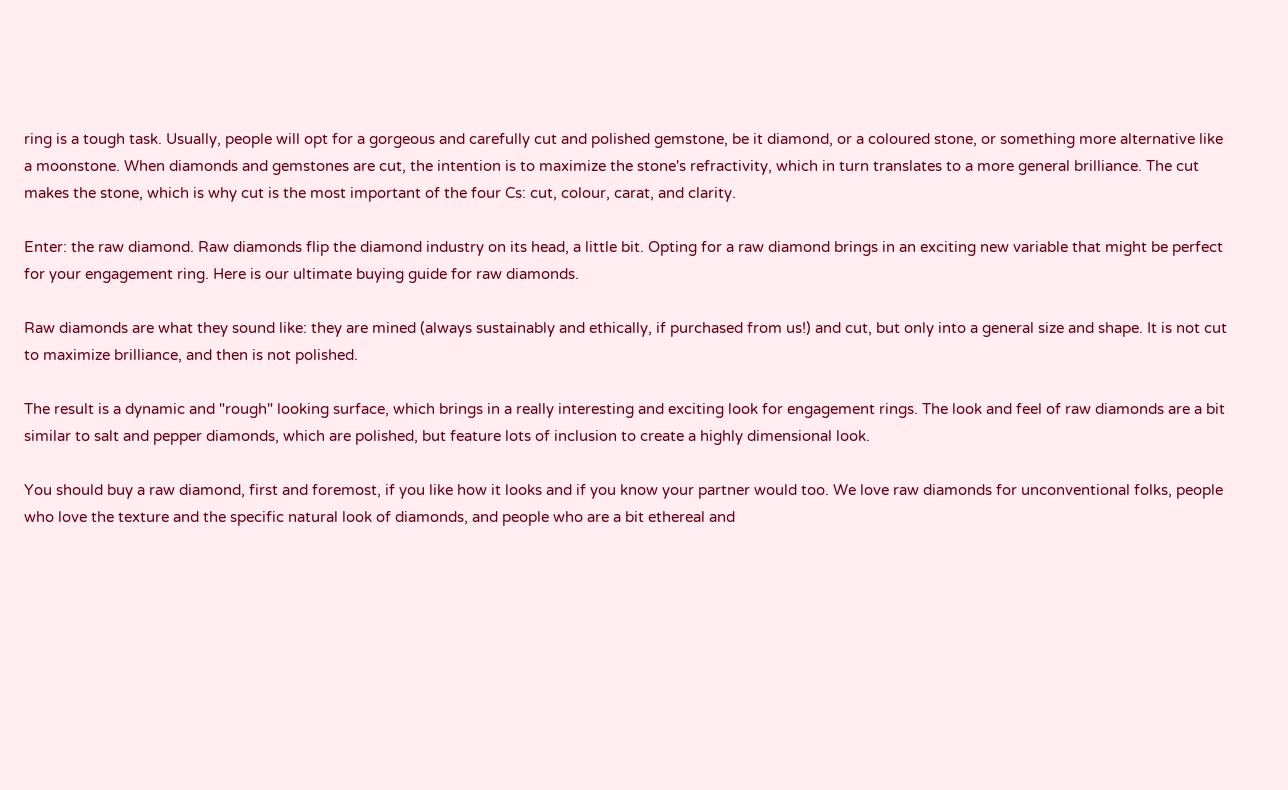ring is a tough task. Usually, people will opt for a gorgeous and carefully cut and polished gemstone, be it diamond, or a coloured stone, or something more alternative like a moonstone. When diamonds and gemstones are cut, the intention is to maximize the stone's refractivity, which in turn translates to a more general brilliance. The cut makes the stone, which is why cut is the most important of the four Cs: cut, colour, carat, and clarity.

Enter: the raw diamond. Raw diamonds flip the diamond industry on its head, a little bit. Opting for a raw diamond brings in an exciting new variable that might be perfect for your engagement ring. Here is our ultimate buying guide for raw diamonds.

Raw diamonds are what they sound like: they are mined (always sustainably and ethically, if purchased from us!) and cut, but only into a general size and shape. It is not cut to maximize brilliance, and then is not polished.

The result is a dynamic and "rough" looking surface, which brings in a really interesting and exciting look for engagement rings. The look and feel of raw diamonds are a bit similar to salt and pepper diamonds, which are polished, but feature lots of inclusion to create a highly dimensional look.

You should buy a raw diamond, first and foremost, if you like how it looks and if you know your partner would too. We love raw diamonds for unconventional folks, people who love the texture and the specific natural look of diamonds, and people who are a bit ethereal and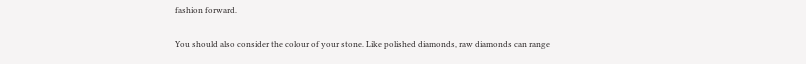fashion forward.

You should also consider the colour of your stone. Like polished diamonds, raw diamonds can range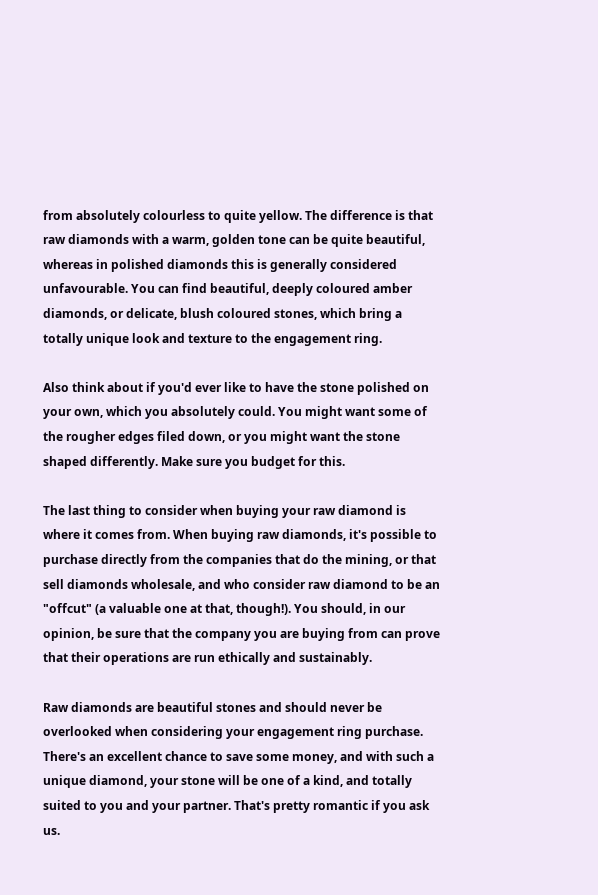from absolutely colourless to quite yellow. The difference is that raw diamonds with a warm, golden tone can be quite beautiful, whereas in polished diamonds this is generally considered unfavourable. You can find beautiful, deeply coloured amber diamonds, or delicate, blush coloured stones, which bring a totally unique look and texture to the engagement ring.

Also think about if you'd ever like to have the stone polished on your own, which you absolutely could. You might want some of the rougher edges filed down, or you might want the stone shaped differently. Make sure you budget for this.

The last thing to consider when buying your raw diamond is where it comes from. When buying raw diamonds, it's possible to purchase directly from the companies that do the mining, or that sell diamonds wholesale, and who consider raw diamond to be an "offcut" (a valuable one at that, though!). You should, in our opinion, be sure that the company you are buying from can prove that their operations are run ethically and sustainably.

Raw diamonds are beautiful stones and should never be overlooked when considering your engagement ring purchase. There's an excellent chance to save some money, and with such a unique diamond, your stone will be one of a kind, and totally suited to you and your partner. That's pretty romantic if you ask us.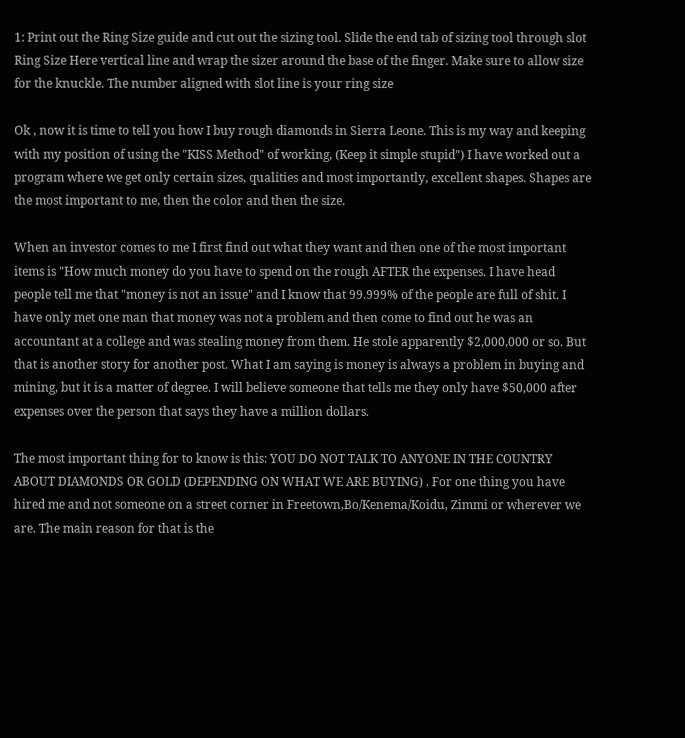1: Print out the Ring Size guide and cut out the sizing tool. Slide the end tab of sizing tool through slot Ring Size Here vertical line and wrap the sizer around the base of the finger. Make sure to allow size for the knuckle. The number aligned with slot line is your ring size

Ok , now it is time to tell you how I buy rough diamonds in Sierra Leone. This is my way and keeping with my position of using the "KISS Method" of working, (Keep it simple stupid") I have worked out a program where we get only certain sizes, qualities and most importantly, excellent shapes. Shapes are the most important to me, then the color and then the size.

When an investor comes to me I first find out what they want and then one of the most important items is "How much money do you have to spend on the rough AFTER the expenses. I have head people tell me that "money is not an issue" and I know that 99.999% of the people are full of shit. I have only met one man that money was not a problem and then come to find out he was an accountant at a college and was stealing money from them. He stole apparently $2,000,000 or so. But that is another story for another post. What I am saying is money is always a problem in buying and mining, but it is a matter of degree. I will believe someone that tells me they only have $50,000 after expenses over the person that says they have a million dollars.

The most important thing for to know is this: YOU DO NOT TALK TO ANYONE IN THE COUNTRY ABOUT DIAMONDS OR GOLD (DEPENDING ON WHAT WE ARE BUYING) . For one thing you have hired me and not someone on a street corner in Freetown,Bo/Kenema/Koidu, Zimmi or wherever we are. The main reason for that is the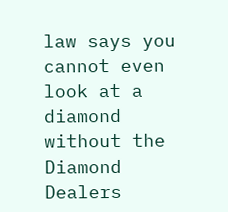law says you cannot even look at a diamond without the Diamond Dealers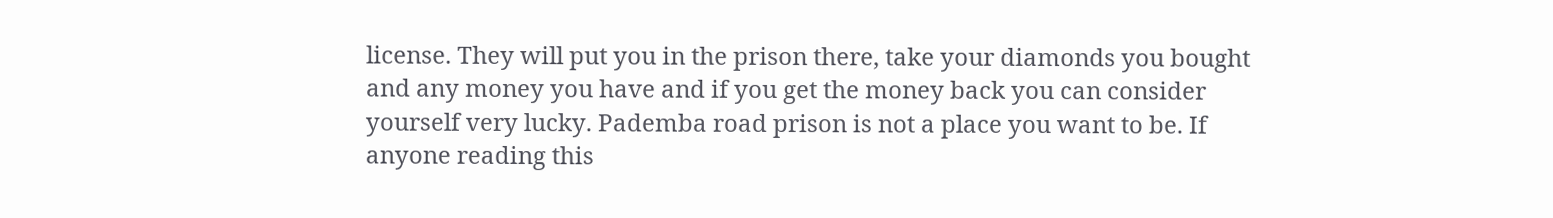license. They will put you in the prison there, take your diamonds you bought and any money you have and if you get the money back you can consider yourself very lucky. Pademba road prison is not a place you want to be. If anyone reading this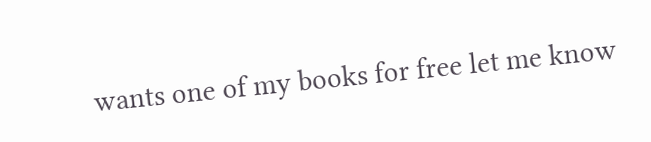wants one of my books for free let me know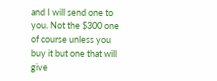and I will send one to you. Not the $300 one of course unless you buy it but one that will give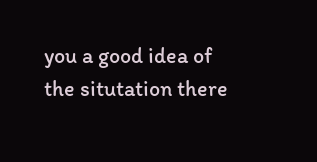you a good idea of the situtation there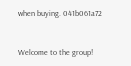when buying. 041b061a72


Welcome to the group!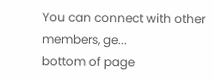You can connect with other members, ge...
bottom of page